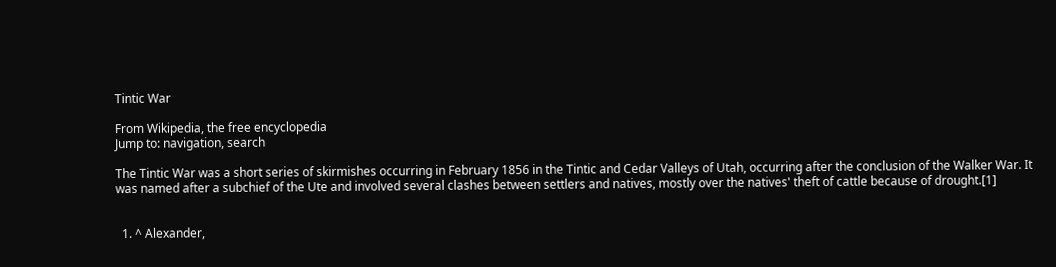Tintic War

From Wikipedia, the free encyclopedia
Jump to: navigation, search

The Tintic War was a short series of skirmishes occurring in February 1856 in the Tintic and Cedar Valleys of Utah, occurring after the conclusion of the Walker War. It was named after a subchief of the Ute and involved several clashes between settlers and natives, mostly over the natives' theft of cattle because of drought.[1]


  1. ^ Alexander,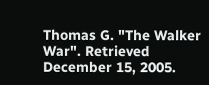Thomas G. "The Walker War". Retrieved December 15, 2005.